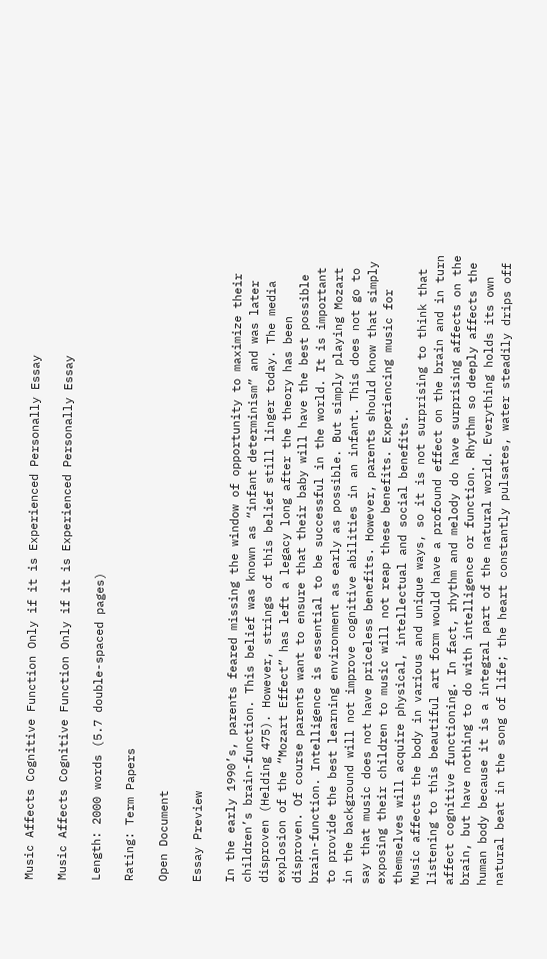Music Affects Cognitive Function Only if it is Experienced Personally Essay

Music Affects Cognitive Function Only if it is Experienced Personally Essay

Length: 2000 words (5.7 double-spaced pages)

Rating: Term Papers

Open Document

Essay Preview

In the early 1990’s, parents feared missing the window of opportunity to maximize their children’s brain-function. This belief was known as “infant determinism” and was later disproven (Helding 475). However, strings of this belief still linger today. The media explosion of the “Mozart Effect” has left a legacy long after the theory has been disproven. Of course parents want to ensure that their baby will have the best possible brain-function. Intelligence is essential to be successful in the world. It is important to provide the best learning environment as early as possible. But simply playing Mozart in the background will not improve cognitive abilities in an infant. This does not go to say that music does not have priceless benefits. However, parents should know that simply exposing their children to music will not reap these benefits. Experiencing music for themselves will acquire physical, intellectual and social benefits.
Music affects the body in various and unique ways, so it is not surprising to think that listening to this beautiful art form would have a profound effect on the brain and in turn affect cognitive functioning. In fact, rhythm and melody do have surprising affects on the brain, but have nothing to do with intelligence or function. Rhythm so deeply affects the human body because it is a integral part of the natural world. Everything holds its own natural beat in the song of life; the heart constantly pulsates, water steadily drips off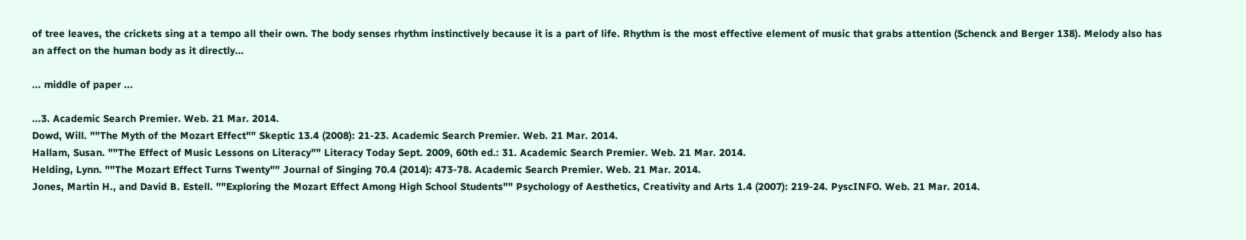of tree leaves, the crickets sing at a tempo all their own. The body senses rhythm instinctively because it is a part of life. Rhythm is the most effective element of music that grabs attention (Schenck and Berger 138). Melody also has an affect on the human body as it directly...

... middle of paper ...

...3. Academic Search Premier. Web. 21 Mar. 2014.
Dowd, Will. ""The Myth of the Mozart Effect"" Skeptic 13.4 (2008): 21-23. Academic Search Premier. Web. 21 Mar. 2014.
Hallam, Susan. ""The Effect of Music Lessons on Literacy"" Literacy Today Sept. 2009, 60th ed.: 31. Academic Search Premier. Web. 21 Mar. 2014.
Helding, Lynn. ""The Mozart Effect Turns Twenty"" Journal of Singing 70.4 (2014): 473-78. Academic Search Premier. Web. 21 Mar. 2014.
Jones, Martin H., and David B. Estell. ""Exploring the Mozart Effect Among High School Students"" Psychology of Aesthetics, Creativity and Arts 1.4 (2007): 219-24. PyscINFO. Web. 21 Mar. 2014.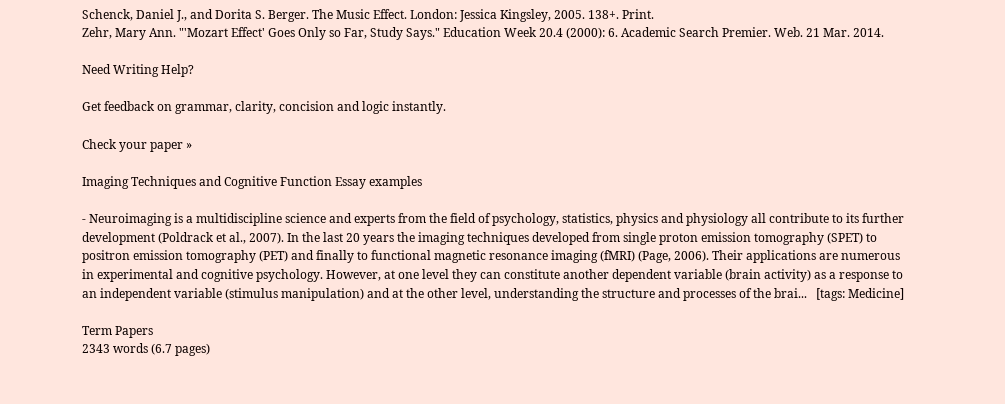Schenck, Daniel J., and Dorita S. Berger. The Music Effect. London: Jessica Kingsley, 2005. 138+. Print.
Zehr, Mary Ann. "'Mozart Effect' Goes Only so Far, Study Says." Education Week 20.4 (2000): 6. Academic Search Premier. Web. 21 Mar. 2014.

Need Writing Help?

Get feedback on grammar, clarity, concision and logic instantly.

Check your paper »

Imaging Techniques and Cognitive Function Essay examples

- Neuroimaging is a multidiscipline science and experts from the field of psychology, statistics, physics and physiology all contribute to its further development (Poldrack et al., 2007). In the last 20 years the imaging techniques developed from single proton emission tomography (SPET) to positron emission tomography (PET) and finally to functional magnetic resonance imaging (fMRI) (Page, 2006). Their applications are numerous in experimental and cognitive psychology. However, at one level they can constitute another dependent variable (brain activity) as a response to an independent variable (stimulus manipulation) and at the other level, understanding the structure and processes of the brai...   [tags: Medicine]

Term Papers
2343 words (6.7 pages)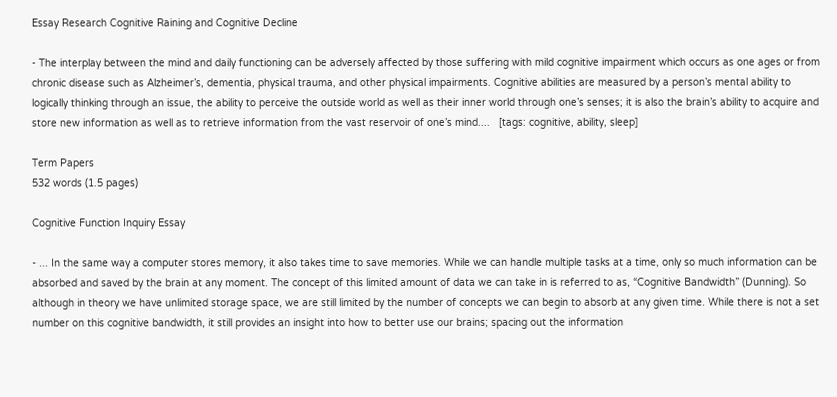Essay Research Cognitive Raining and Cognitive Decline

- The interplay between the mind and daily functioning can be adversely affected by those suffering with mild cognitive impairment which occurs as one ages or from chronic disease such as Alzheimer’s, dementia, physical trauma, and other physical impairments. Cognitive abilities are measured by a person’s mental ability to logically thinking through an issue, the ability to perceive the outside world as well as their inner world through one’s senses; it is also the brain’s ability to acquire and store new information as well as to retrieve information from the vast reservoir of one’s mind....   [tags: cognitive, ability, sleep]

Term Papers
532 words (1.5 pages)

Cognitive Function Inquiry Essay

- ... In the same way a computer stores memory, it also takes time to save memories. While we can handle multiple tasks at a time, only so much information can be absorbed and saved by the brain at any moment. The concept of this limited amount of data we can take in is referred to as, “Cognitive Bandwidth” (Dunning). So although in theory we have unlimited storage space, we are still limited by the number of concepts we can begin to absorb at any given time. While there is not a set number on this cognitive bandwidth, it still provides an insight into how to better use our brains; spacing out the information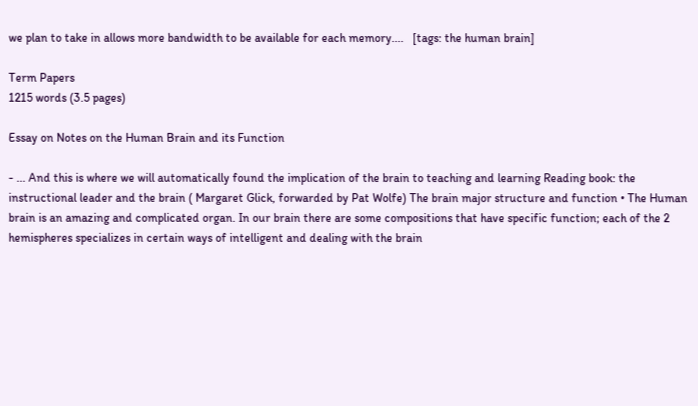we plan to take in allows more bandwidth to be available for each memory....   [tags: the human brain]

Term Papers
1215 words (3.5 pages)

Essay on Notes on the Human Brain and its Function

- ... And this is where we will automatically found the implication of the brain to teaching and learning Reading book: the instructional leader and the brain ( Margaret Glick, forwarded by Pat Wolfe) The brain major structure and function • The Human brain is an amazing and complicated organ. In our brain there are some compositions that have specific function; each of the 2 hemispheres specializes in certain ways of intelligent and dealing with the brain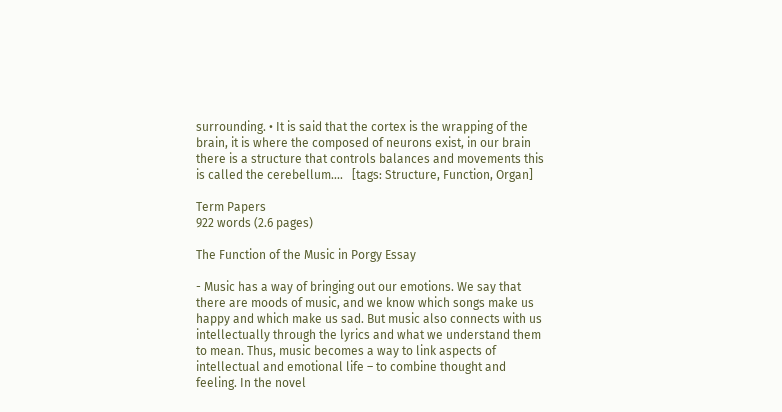surrounding. • It is said that the cortex is the wrapping of the brain, it is where the composed of neurons exist, in our brain there is a structure that controls balances and movements this is called the cerebellum....   [tags: Structure, Function, Organ]

Term Papers
922 words (2.6 pages)

The Function of the Music in Porgy Essay

- Music has a way of bringing out our emotions. We say that there are moods of music, and we know which songs make us happy and which make us sad. But music also connects with us intellectually through the lyrics and what we understand them to mean. Thus, music becomes a way to link aspects of intellectual and emotional life – to combine thought and feeling. In the novel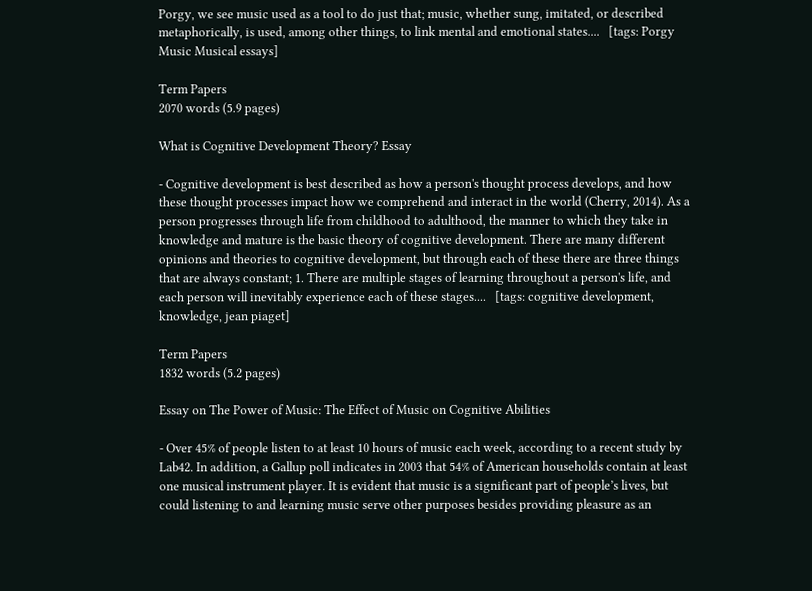Porgy, we see music used as a tool to do just that; music, whether sung, imitated, or described metaphorically, is used, among other things, to link mental and emotional states....   [tags: Porgy Music Musical essays]

Term Papers
2070 words (5.9 pages)

What is Cognitive Development Theory? Essay

- Cognitive development is best described as how a person's thought process develops, and how these thought processes impact how we comprehend and interact in the world (Cherry, 2014). As a person progresses through life from childhood to adulthood, the manner to which they take in knowledge and mature is the basic theory of cognitive development. There are many different opinions and theories to cognitive development, but through each of these there are three things that are always constant; 1. There are multiple stages of learning throughout a person's life, and each person will inevitably experience each of these stages....   [tags: cognitive development, knowledge, jean piaget]

Term Papers
1832 words (5.2 pages)

Essay on The Power of Music: The Effect of Music on Cognitive Abilities

- Over 45% of people listen to at least 10 hours of music each week, according to a recent study by Lab42. In addition, a Gallup poll indicates in 2003 that 54% of American households contain at least one musical instrument player. It is evident that music is a significant part of people’s lives, but could listening to and learning music serve other purposes besides providing pleasure as an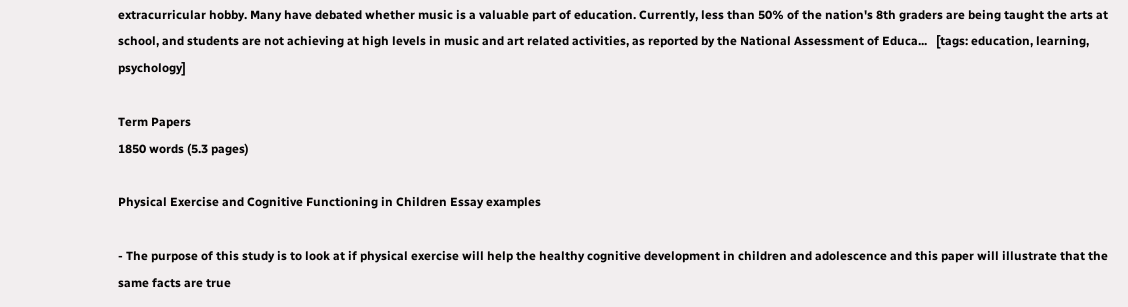extracurricular hobby. Many have debated whether music is a valuable part of education. Currently, less than 50% of the nation's 8th graders are being taught the arts at school, and students are not achieving at high levels in music and art related activities, as reported by the National Assessment of Educa...   [tags: education, learning, psychology]

Term Papers
1850 words (5.3 pages)

Physical Exercise and Cognitive Functioning in Children Essay examples

- The purpose of this study is to look at if physical exercise will help the healthy cognitive development in children and adolescence and this paper will illustrate that the same facts are true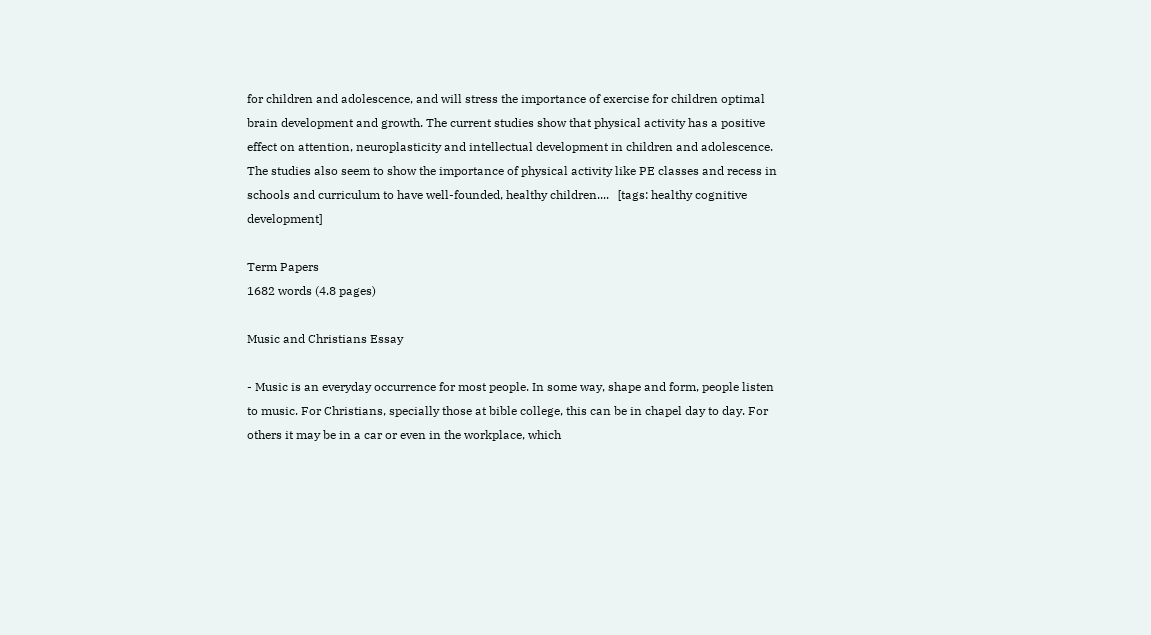for children and adolescence, and will stress the importance of exercise for children optimal brain development and growth. The current studies show that physical activity has a positive effect on attention, neuroplasticity and intellectual development in children and adolescence. The studies also seem to show the importance of physical activity like PE classes and recess in schools and curriculum to have well-founded, healthy children....   [tags: healthy cognitive development]

Term Papers
1682 words (4.8 pages)

Music and Christians Essay

- Music is an everyday occurrence for most people. In some way, shape and form, people listen to music. For Christians, specially those at bible college, this can be in chapel day to day. For others it may be in a car or even in the workplace, which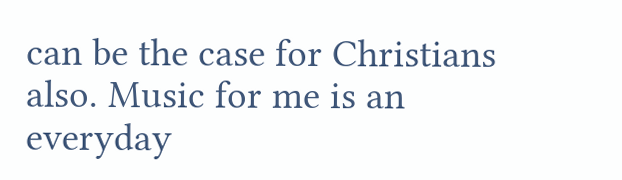can be the case for Christians also. Music for me is an everyday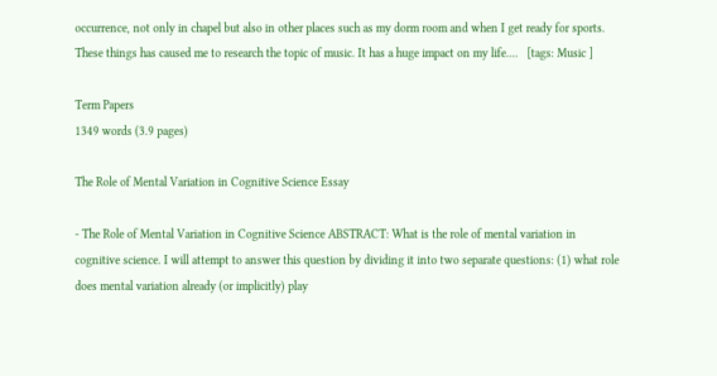occurrence, not only in chapel but also in other places such as my dorm room and when I get ready for sports. These things has caused me to research the topic of music. It has a huge impact on my life....   [tags: Music ]

Term Papers
1349 words (3.9 pages)

The Role of Mental Variation in Cognitive Science Essay

- The Role of Mental Variation in Cognitive Science ABSTRACT: What is the role of mental variation in cognitive science. I will attempt to answer this question by dividing it into two separate questions: (1) what role does mental variation already (or implicitly) play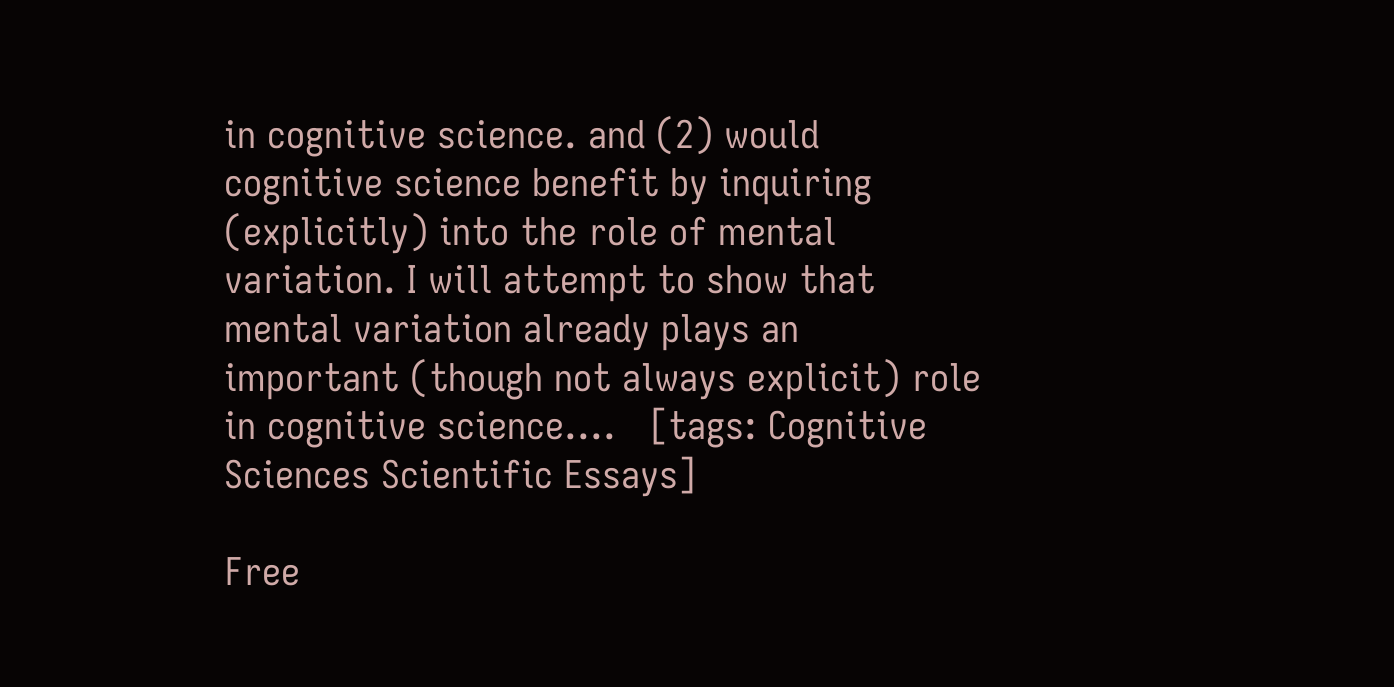in cognitive science. and (2) would cognitive science benefit by inquiring (explicitly) into the role of mental variation. I will attempt to show that mental variation already plays an important (though not always explicit) role in cognitive science....   [tags: Cognitive Sciences Scientific Essays]

Free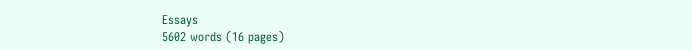Essays
5602 words (16 pages)